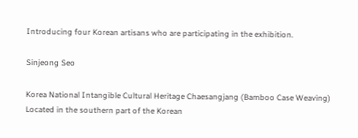Introducing four Korean artisans who are participating in the exhibition.

Sinjeong Seo

Korea National Intangible Cultural Heritage Chaesangjang (Bamboo Case Weaving) Located in the southern part of the Korean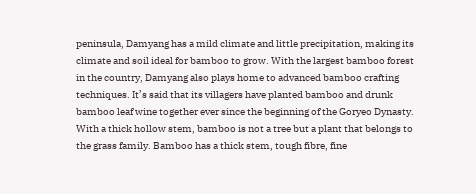peninsula, Damyang has a mild climate and little precipitation, making its climate and soil ideal for bamboo to grow. With the largest bamboo forest in the country, Damyang also plays home to advanced bamboo crafting techniques. It’s said that its villagers have planted bamboo and drunk bamboo leaf wine together ever since the beginning of the Goryeo Dynasty. With a thick hollow stem, bamboo is not a tree but a plant that belongs to the grass family. Bamboo has a thick stem, tough fibre, fine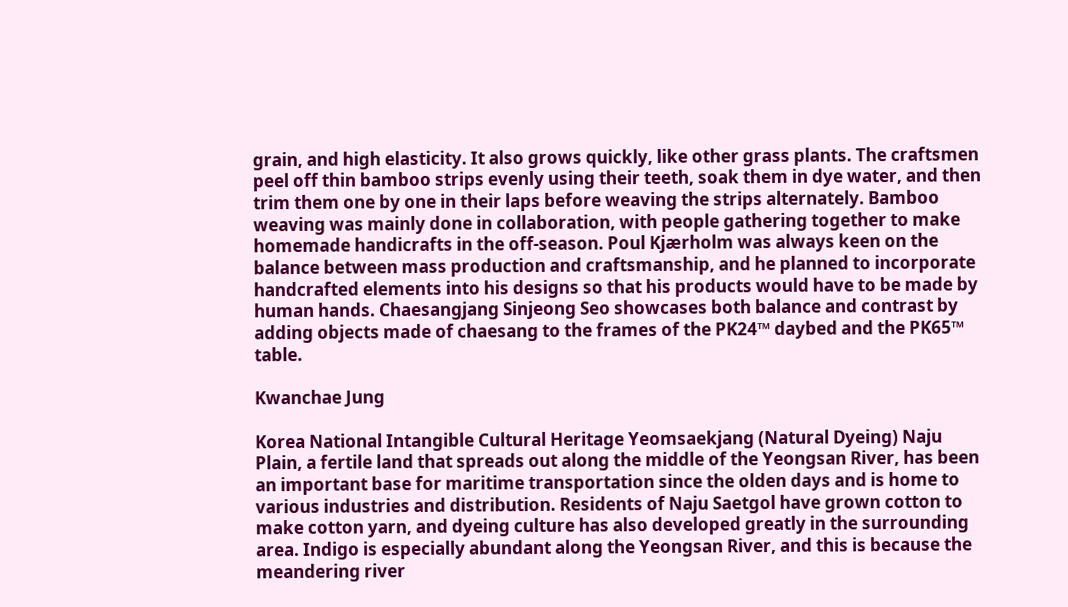grain, and high elasticity. It also grows quickly, like other grass plants. The craftsmen peel off thin bamboo strips evenly using their teeth, soak them in dye water, and then trim them one by one in their laps before weaving the strips alternately. Bamboo weaving was mainly done in collaboration, with people gathering together to make homemade handicrafts in the off-season. Poul Kjærholm was always keen on the balance between mass production and craftsmanship, and he planned to incorporate handcrafted elements into his designs so that his products would have to be made by human hands. Chaesangjang Sinjeong Seo showcases both balance and contrast by adding objects made of chaesang to the frames of the PK24™ daybed and the PK65™ table.

Kwanchae Jung

Korea National Intangible Cultural Heritage Yeomsaekjang (Natural Dyeing) Naju Plain, a fertile land that spreads out along the middle of the Yeongsan River, has been an important base for maritime transportation since the olden days and is home to various industries and distribution. Residents of Naju Saetgol have grown cotton to make cotton yarn, and dyeing culture has also developed greatly in the surrounding area. Indigo is especially abundant along the Yeongsan River, and this is because the meandering river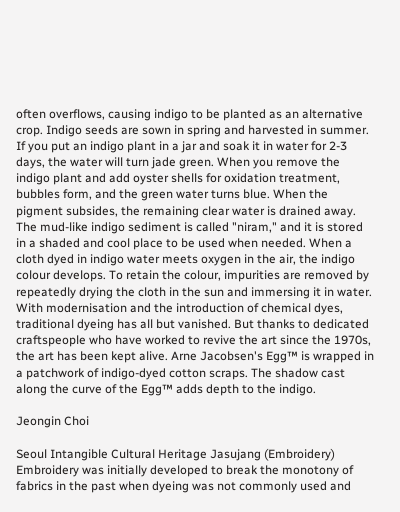often overflows, causing indigo to be planted as an alternative crop. Indigo seeds are sown in spring and harvested in summer. If you put an indigo plant in a jar and soak it in water for 2-3 days, the water will turn jade green. When you remove the indigo plant and add oyster shells for oxidation treatment, bubbles form, and the green water turns blue. When the pigment subsides, the remaining clear water is drained away. The mud-like indigo sediment is called "niram," and it is stored in a shaded and cool place to be used when needed. When a cloth dyed in indigo water meets oxygen in the air, the indigo colour develops. To retain the colour, impurities are removed by repeatedly drying the cloth in the sun and immersing it in water. With modernisation and the introduction of chemical dyes, traditional dyeing has all but vanished. But thanks to dedicated craftspeople who have worked to revive the art since the 1970s, the art has been kept alive. Arne Jacobsen's Egg™ is wrapped in a patchwork of indigo-dyed cotton scraps. The shadow cast along the curve of the Egg™ adds depth to the indigo.

Jeongin Choi

Seoul Intangible Cultural Heritage Jasujang (Embroidery) Embroidery was initially developed to break the monotony of fabrics in the past when dyeing was not commonly used and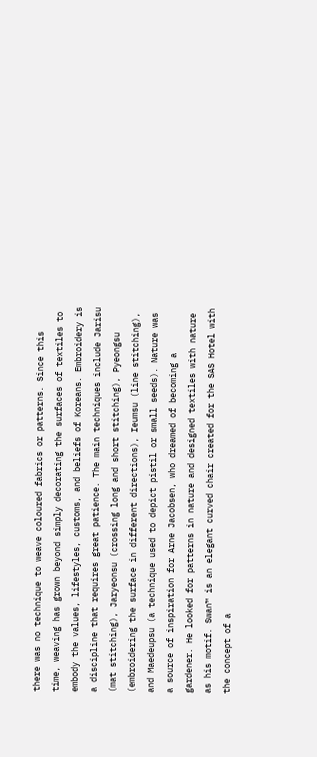there was no technique to weave coloured fabrics or patterns. Since this time, weaving has grown beyond simply decorating the surfaces of textiles to embody the values, lifestyles, customs, and beliefs of Koreans. Embroidery is a discipline that requires great patience. The main techniques include Jarisu (mat stitching), Jaryeonsu (crossing long and short stitching), Pyeongsu (embroidering the surface in different directions), Ieumsu (line stitching), and Maedeupsu (a technique used to depict pistil or small seeds). Nature was a source of inspiration for Arne Jacobsen, who dreamed of becoming a gardener. He looked for patterns in nature and designed textiles with nature as his motif. Swan™ is an elegant curved chair created for the SAS Hotel with the concept of a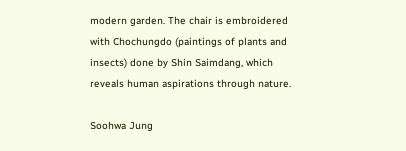modern garden. The chair is embroidered with Chochungdo (paintings of plants and insects) done by Shin Saimdang, which reveals human aspirations through nature.

Soohwa Jung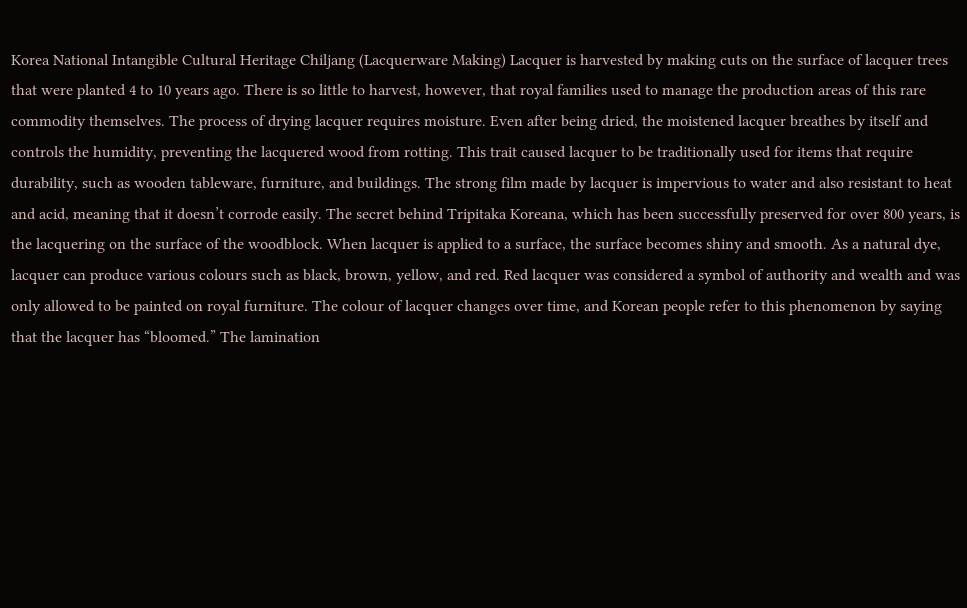Korea National Intangible Cultural Heritage Chiljang (Lacquerware Making) Lacquer is harvested by making cuts on the surface of lacquer trees that were planted 4 to 10 years ago. There is so little to harvest, however, that royal families used to manage the production areas of this rare commodity themselves. The process of drying lacquer requires moisture. Even after being dried, the moistened lacquer breathes by itself and controls the humidity, preventing the lacquered wood from rotting. This trait caused lacquer to be traditionally used for items that require durability, such as wooden tableware, furniture, and buildings. The strong film made by lacquer is impervious to water and also resistant to heat and acid, meaning that it doesn’t corrode easily. The secret behind Tripitaka Koreana, which has been successfully preserved for over 800 years, is the lacquering on the surface of the woodblock. When lacquer is applied to a surface, the surface becomes shiny and smooth. As a natural dye, lacquer can produce various colours such as black, brown, yellow, and red. Red lacquer was considered a symbol of authority and wealth and was only allowed to be painted on royal furniture. The colour of lacquer changes over time, and Korean people refer to this phenomenon by saying that the lacquer has “bloomed.” The lamination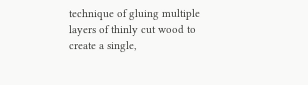technique of gluing multiple layers of thinly cut wood to create a single,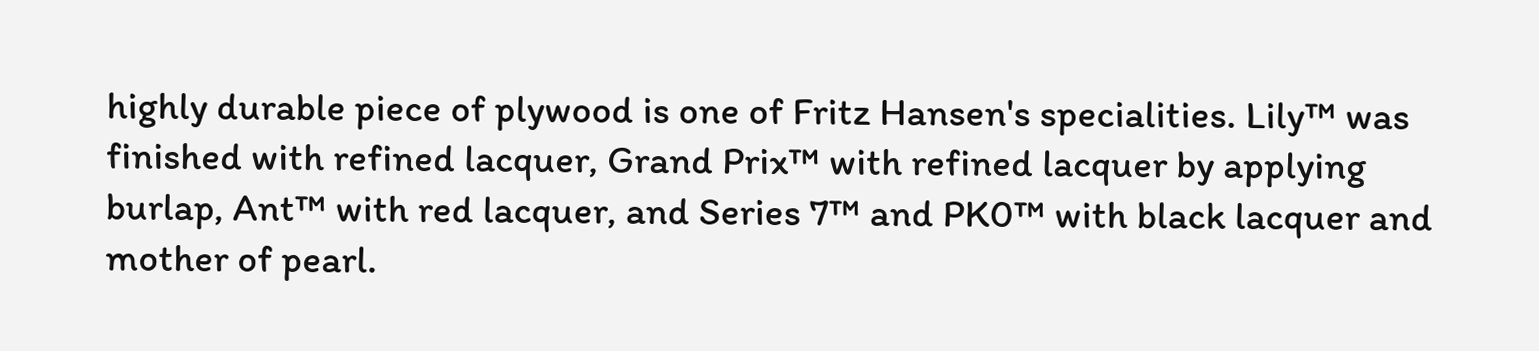highly durable piece of plywood is one of Fritz Hansen's specialities. Lily™ was finished with refined lacquer, Grand Prix™ with refined lacquer by applying burlap, Ant™ with red lacquer, and Series 7™ and PK0™ with black lacquer and mother of pearl.